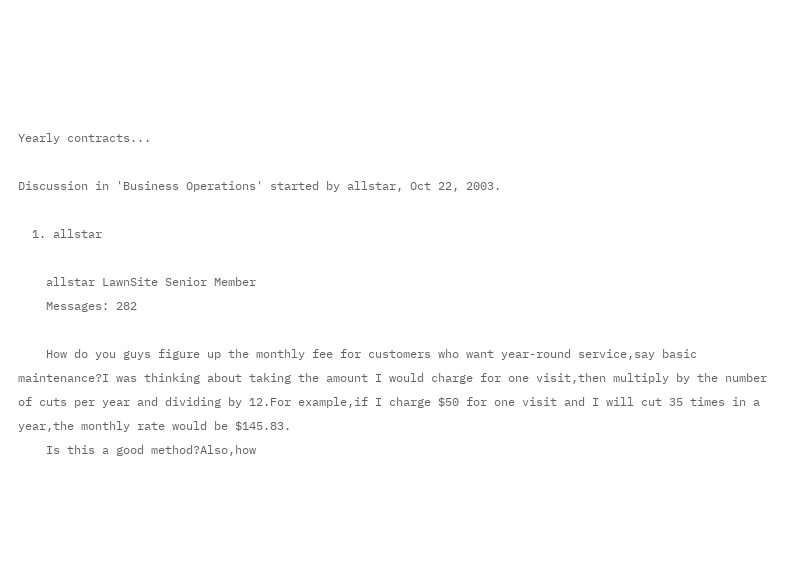Yearly contracts...

Discussion in 'Business Operations' started by allstar, Oct 22, 2003.

  1. allstar

    allstar LawnSite Senior Member
    Messages: 282

    How do you guys figure up the monthly fee for customers who want year-round service,say basic maintenance?I was thinking about taking the amount I would charge for one visit,then multiply by the number of cuts per year and dividing by 12.For example,if I charge $50 for one visit and I will cut 35 times in a year,the monthly rate would be $145.83.
    Is this a good method?Also,how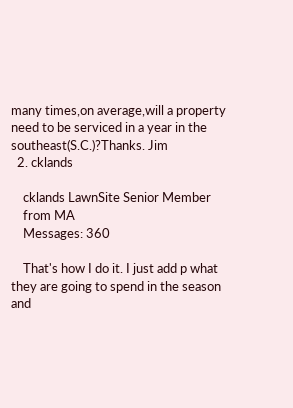many times,on average,will a property need to be serviced in a year in the southeast(S.C.)?Thanks. Jim
  2. cklands

    cklands LawnSite Senior Member
    from MA
    Messages: 360

    That's how I do it. I just add p what they are going to spend in the season and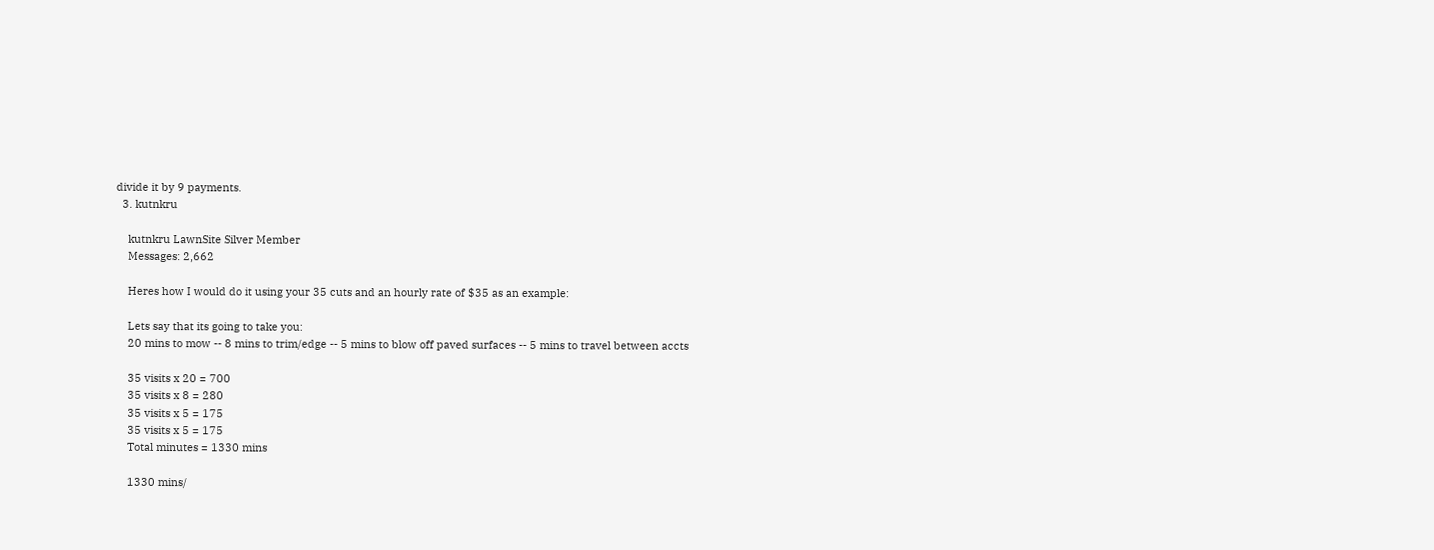divide it by 9 payments.
  3. kutnkru

    kutnkru LawnSite Silver Member
    Messages: 2,662

    Heres how I would do it using your 35 cuts and an hourly rate of $35 as an example:

    Lets say that its going to take you:
    20 mins to mow -- 8 mins to trim/edge -- 5 mins to blow off paved surfaces -- 5 mins to travel between accts

    35 visits x 20 = 700
    35 visits x 8 = 280
    35 visits x 5 = 175
    35 visits x 5 = 175
    Total minutes = 1330 mins

    1330 mins/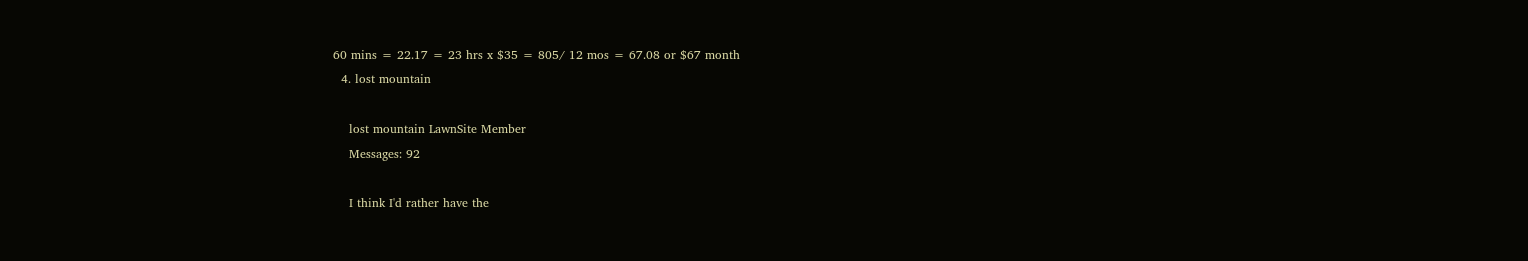60 mins = 22.17 = 23 hrs x $35 = 805/ 12 mos = 67.08 or $67 month
  4. lost mountain

    lost mountain LawnSite Member
    Messages: 92

    I think I'd rather have the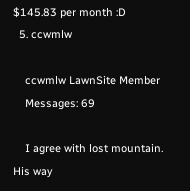$145.83 per month :D
  5. ccwmlw

    ccwmlw LawnSite Member
    Messages: 69

    I agree with lost mountain. His way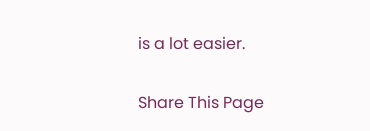is a lot easier.

Share This Page